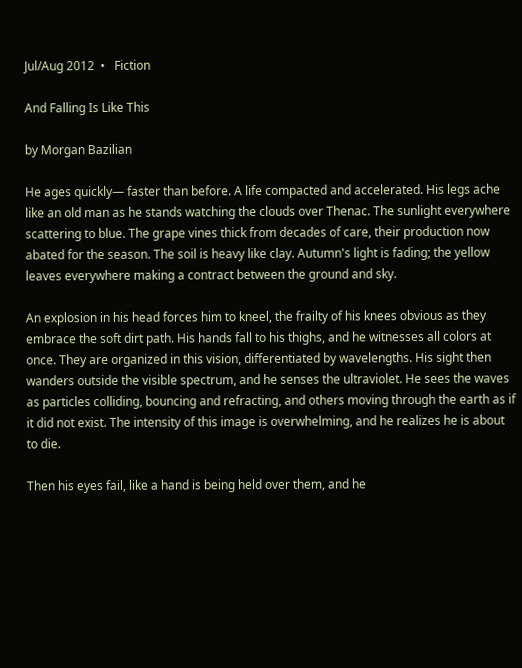Jul/Aug 2012  •   Fiction

And Falling Is Like This

by Morgan Bazilian

He ages quickly— faster than before. A life compacted and accelerated. His legs ache like an old man as he stands watching the clouds over Thenac. The sunlight everywhere scattering to blue. The grape vines thick from decades of care, their production now abated for the season. The soil is heavy like clay. Autumn's light is fading; the yellow leaves everywhere making a contract between the ground and sky.

An explosion in his head forces him to kneel, the frailty of his knees obvious as they embrace the soft dirt path. His hands fall to his thighs, and he witnesses all colors at once. They are organized in this vision, differentiated by wavelengths. His sight then wanders outside the visible spectrum, and he senses the ultraviolet. He sees the waves as particles colliding, bouncing and refracting, and others moving through the earth as if it did not exist. The intensity of this image is overwhelming, and he realizes he is about to die.

Then his eyes fail, like a hand is being held over them, and he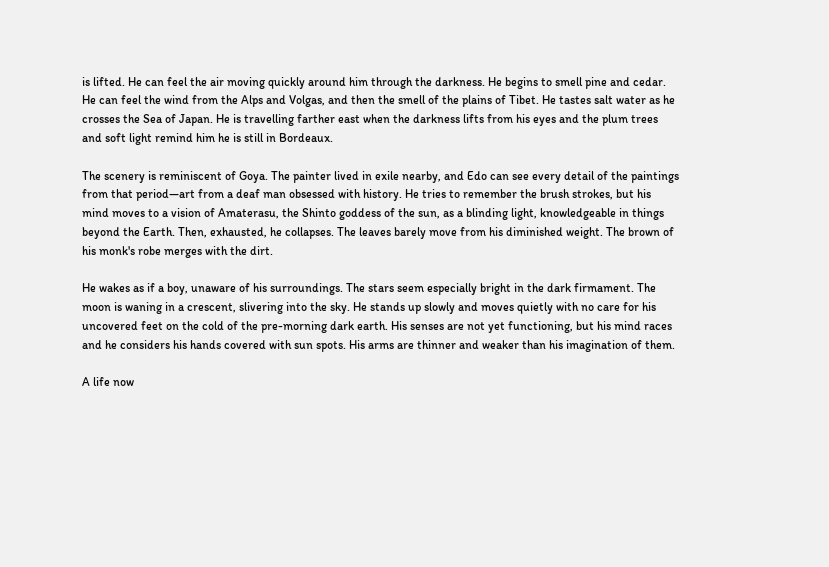is lifted. He can feel the air moving quickly around him through the darkness. He begins to smell pine and cedar. He can feel the wind from the Alps and Volgas, and then the smell of the plains of Tibet. He tastes salt water as he crosses the Sea of Japan. He is travelling farther east when the darkness lifts from his eyes and the plum trees and soft light remind him he is still in Bordeaux.

The scenery is reminiscent of Goya. The painter lived in exile nearby, and Edo can see every detail of the paintings from that period—art from a deaf man obsessed with history. He tries to remember the brush strokes, but his mind moves to a vision of Amaterasu, the Shinto goddess of the sun, as a blinding light, knowledgeable in things beyond the Earth. Then, exhausted, he collapses. The leaves barely move from his diminished weight. The brown of his monk's robe merges with the dirt.

He wakes as if a boy, unaware of his surroundings. The stars seem especially bright in the dark firmament. The moon is waning in a crescent, slivering into the sky. He stands up slowly and moves quietly with no care for his uncovered feet on the cold of the pre-morning dark earth. His senses are not yet functioning, but his mind races and he considers his hands covered with sun spots. His arms are thinner and weaker than his imagination of them.

A life now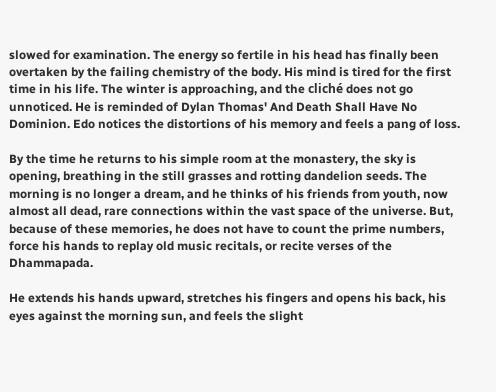slowed for examination. The energy so fertile in his head has finally been overtaken by the failing chemistry of the body. His mind is tired for the first time in his life. The winter is approaching, and the cliché does not go unnoticed. He is reminded of Dylan Thomas' And Death Shall Have No Dominion. Edo notices the distortions of his memory and feels a pang of loss.

By the time he returns to his simple room at the monastery, the sky is opening, breathing in the still grasses and rotting dandelion seeds. The morning is no longer a dream, and he thinks of his friends from youth, now almost all dead, rare connections within the vast space of the universe. But, because of these memories, he does not have to count the prime numbers, force his hands to replay old music recitals, or recite verses of the Dhammapada.

He extends his hands upward, stretches his fingers and opens his back, his eyes against the morning sun, and feels the slight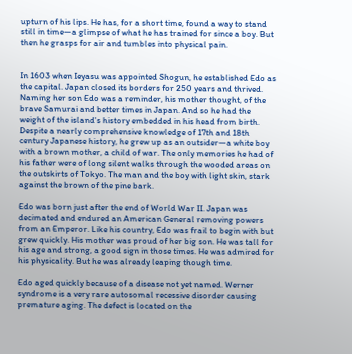upturn of his lips. He has, for a short time, found a way to stand still in time—a glimpse of what he has trained for since a boy. But then he grasps for air and tumbles into physical pain.


In 1603 when Ieyasu was appointed Shogun, he established Edo as the capital. Japan closed its borders for 250 years and thrived. Naming her son Edo was a reminder, his mother thought, of the brave Samurai and better times in Japan. And so he had the weight of the island's history embedded in his head from birth. Despite a nearly comprehensive knowledge of 17th and 18th century Japanese history, he grew up as an outsider—a white boy with a brown mother, a child of war. The only memories he had of his father were of long silent walks through the wooded areas on the outskirts of Tokyo. The man and the boy with light skin, stark against the brown of the pine bark.

Edo was born just after the end of World War II. Japan was decimated and endured an American General removing powers from an Emperor. Like his country, Edo was frail to begin with but grew quickly. His mother was proud of her big son. He was tall for his age and strong, a good sign in those times. He was admired for his physicality. But he was already leaping though time.

Edo aged quickly because of a disease not yet named. Werner syndrome is a very rare autosomal recessive disorder causing premature aging. The defect is located on the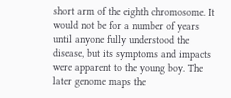short arm of the eighth chromosome. It would not be for a number of years until anyone fully understood the disease, but its symptoms and impacts were apparent to the young boy. The later genome maps the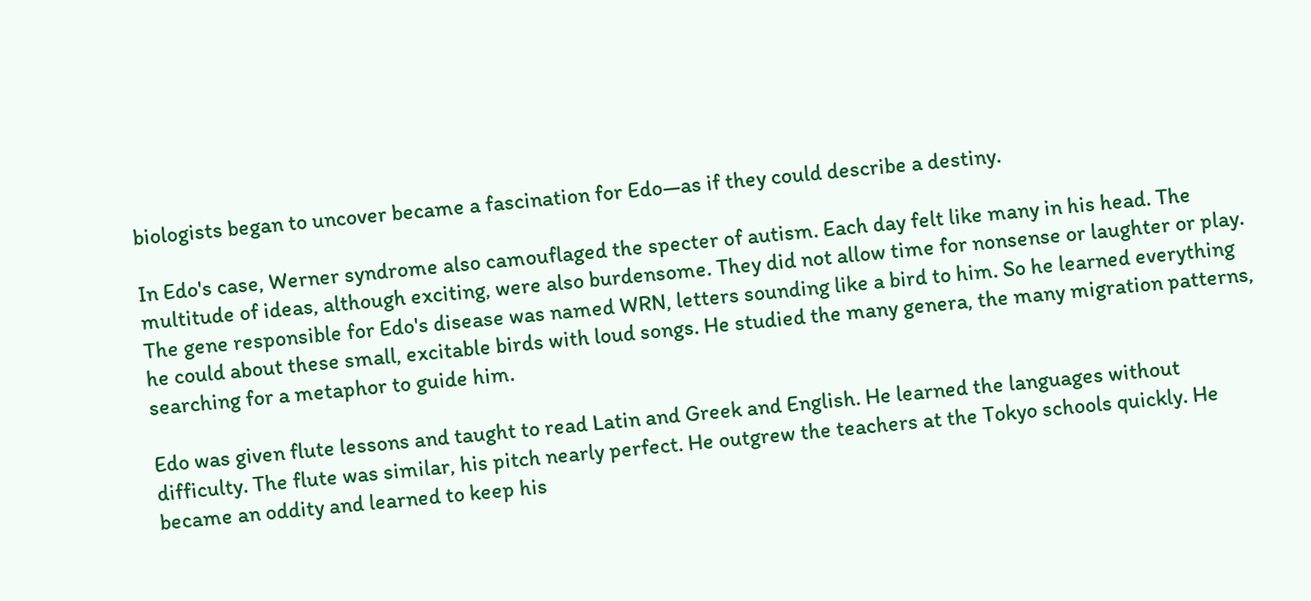biologists began to uncover became a fascination for Edo—as if they could describe a destiny.

In Edo's case, Werner syndrome also camouflaged the specter of autism. Each day felt like many in his head. The multitude of ideas, although exciting, were also burdensome. They did not allow time for nonsense or laughter or play. The gene responsible for Edo's disease was named WRN, letters sounding like a bird to him. So he learned everything he could about these small, excitable birds with loud songs. He studied the many genera, the many migration patterns, searching for a metaphor to guide him.

Edo was given flute lessons and taught to read Latin and Greek and English. He learned the languages without difficulty. The flute was similar, his pitch nearly perfect. He outgrew the teachers at the Tokyo schools quickly. He became an oddity and learned to keep his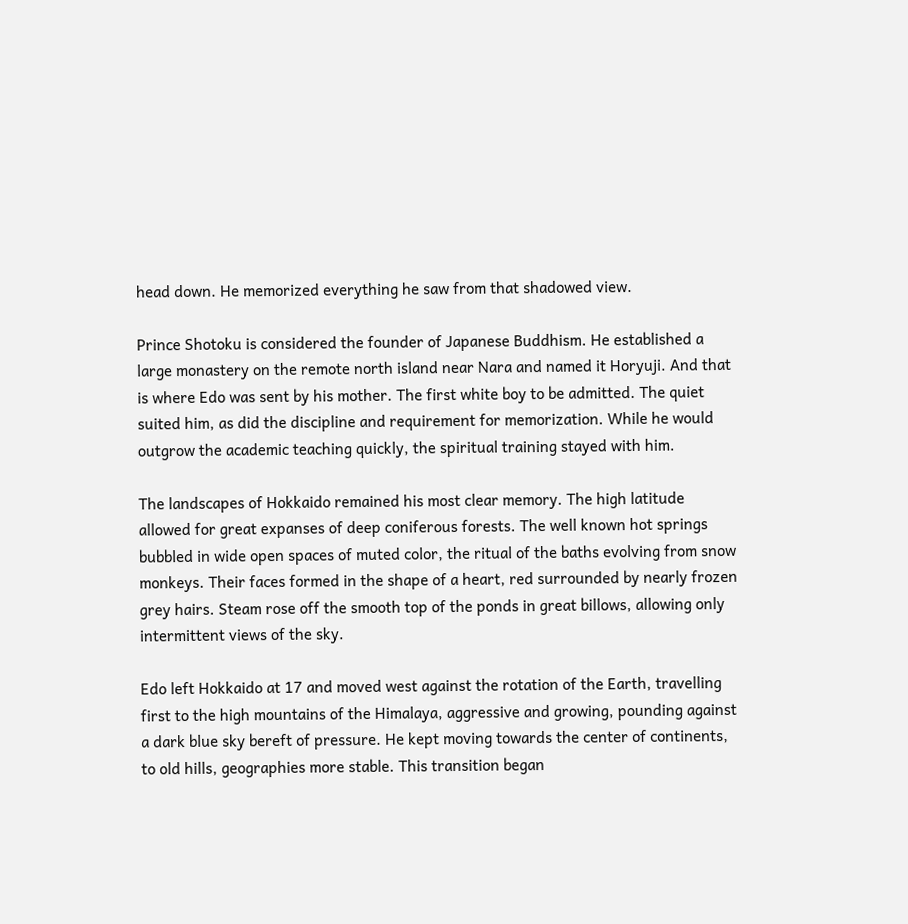head down. He memorized everything he saw from that shadowed view.

Prince Shotoku is considered the founder of Japanese Buddhism. He established a large monastery on the remote north island near Nara and named it Horyuji. And that is where Edo was sent by his mother. The first white boy to be admitted. The quiet suited him, as did the discipline and requirement for memorization. While he would outgrow the academic teaching quickly, the spiritual training stayed with him.

The landscapes of Hokkaido remained his most clear memory. The high latitude allowed for great expanses of deep coniferous forests. The well known hot springs bubbled in wide open spaces of muted color, the ritual of the baths evolving from snow monkeys. Their faces formed in the shape of a heart, red surrounded by nearly frozen grey hairs. Steam rose off the smooth top of the ponds in great billows, allowing only intermittent views of the sky.

Edo left Hokkaido at 17 and moved west against the rotation of the Earth, travelling first to the high mountains of the Himalaya, aggressive and growing, pounding against a dark blue sky bereft of pressure. He kept moving towards the center of continents, to old hills, geographies more stable. This transition began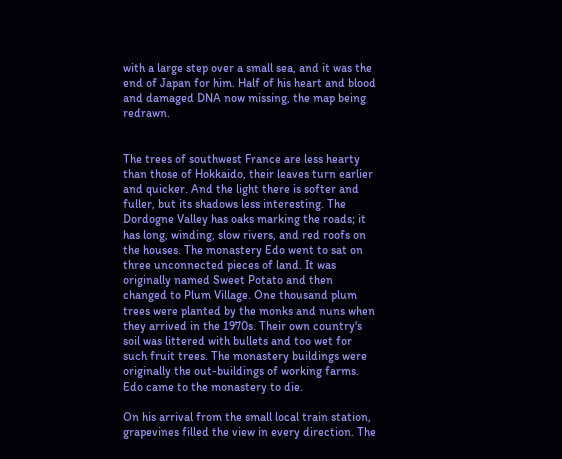with a large step over a small sea, and it was the end of Japan for him. Half of his heart and blood and damaged DNA now missing, the map being redrawn.


The trees of southwest France are less hearty than those of Hokkaido, their leaves turn earlier and quicker. And the light there is softer and fuller, but its shadows less interesting. The Dordogne Valley has oaks marking the roads; it has long, winding, slow rivers, and red roofs on the houses. The monastery Edo went to sat on three unconnected pieces of land. It was originally named Sweet Potato and then changed to Plum Village. One thousand plum trees were planted by the monks and nuns when they arrived in the 1970s. Their own country's soil was littered with bullets and too wet for such fruit trees. The monastery buildings were originally the out-buildings of working farms. Edo came to the monastery to die.

On his arrival from the small local train station, grapevines filled the view in every direction. The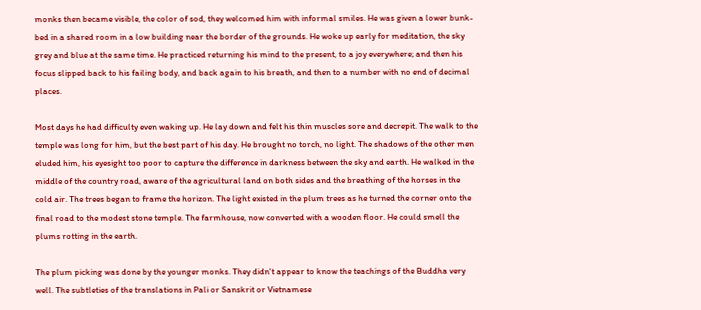monks then became visible, the color of sod, they welcomed him with informal smiles. He was given a lower bunk-bed in a shared room in a low building near the border of the grounds. He woke up early for meditation, the sky grey and blue at the same time. He practiced returning his mind to the present, to a joy everywhere; and then his focus slipped back to his failing body, and back again to his breath, and then to a number with no end of decimal places.

Most days he had difficulty even waking up. He lay down and felt his thin muscles sore and decrepit. The walk to the temple was long for him, but the best part of his day. He brought no torch, no light. The shadows of the other men eluded him, his eyesight too poor to capture the difference in darkness between the sky and earth. He walked in the middle of the country road, aware of the agricultural land on both sides and the breathing of the horses in the cold air. The trees began to frame the horizon. The light existed in the plum trees as he turned the corner onto the final road to the modest stone temple. The farmhouse, now converted with a wooden floor. He could smell the plums rotting in the earth.

The plum picking was done by the younger monks. They didn't appear to know the teachings of the Buddha very well. The subtleties of the translations in Pali or Sanskrit or Vietnamese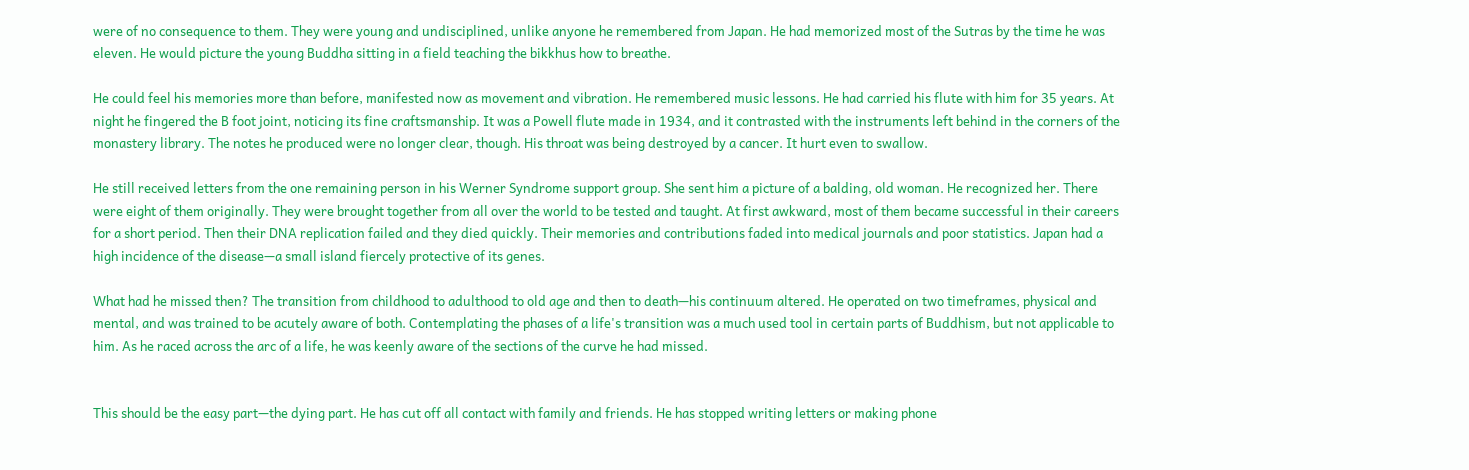were of no consequence to them. They were young and undisciplined, unlike anyone he remembered from Japan. He had memorized most of the Sutras by the time he was eleven. He would picture the young Buddha sitting in a field teaching the bikkhus how to breathe.

He could feel his memories more than before, manifested now as movement and vibration. He remembered music lessons. He had carried his flute with him for 35 years. At night he fingered the B foot joint, noticing its fine craftsmanship. It was a Powell flute made in 1934, and it contrasted with the instruments left behind in the corners of the monastery library. The notes he produced were no longer clear, though. His throat was being destroyed by a cancer. It hurt even to swallow.

He still received letters from the one remaining person in his Werner Syndrome support group. She sent him a picture of a balding, old woman. He recognized her. There were eight of them originally. They were brought together from all over the world to be tested and taught. At first awkward, most of them became successful in their careers for a short period. Then their DNA replication failed and they died quickly. Their memories and contributions faded into medical journals and poor statistics. Japan had a high incidence of the disease—a small island fiercely protective of its genes.

What had he missed then? The transition from childhood to adulthood to old age and then to death—his continuum altered. He operated on two timeframes, physical and mental, and was trained to be acutely aware of both. Contemplating the phases of a life's transition was a much used tool in certain parts of Buddhism, but not applicable to him. As he raced across the arc of a life, he was keenly aware of the sections of the curve he had missed.


This should be the easy part—the dying part. He has cut off all contact with family and friends. He has stopped writing letters or making phone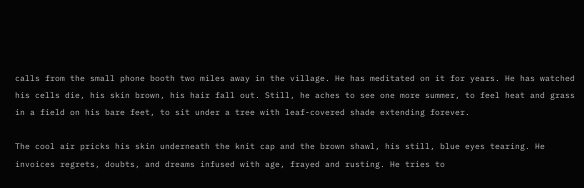calls from the small phone booth two miles away in the village. He has meditated on it for years. He has watched his cells die, his skin brown, his hair fall out. Still, he aches to see one more summer, to feel heat and grass in a field on his bare feet, to sit under a tree with leaf-covered shade extending forever.

The cool air pricks his skin underneath the knit cap and the brown shawl, his still, blue eyes tearing. He invoices regrets, doubts, and dreams infused with age, frayed and rusting. He tries to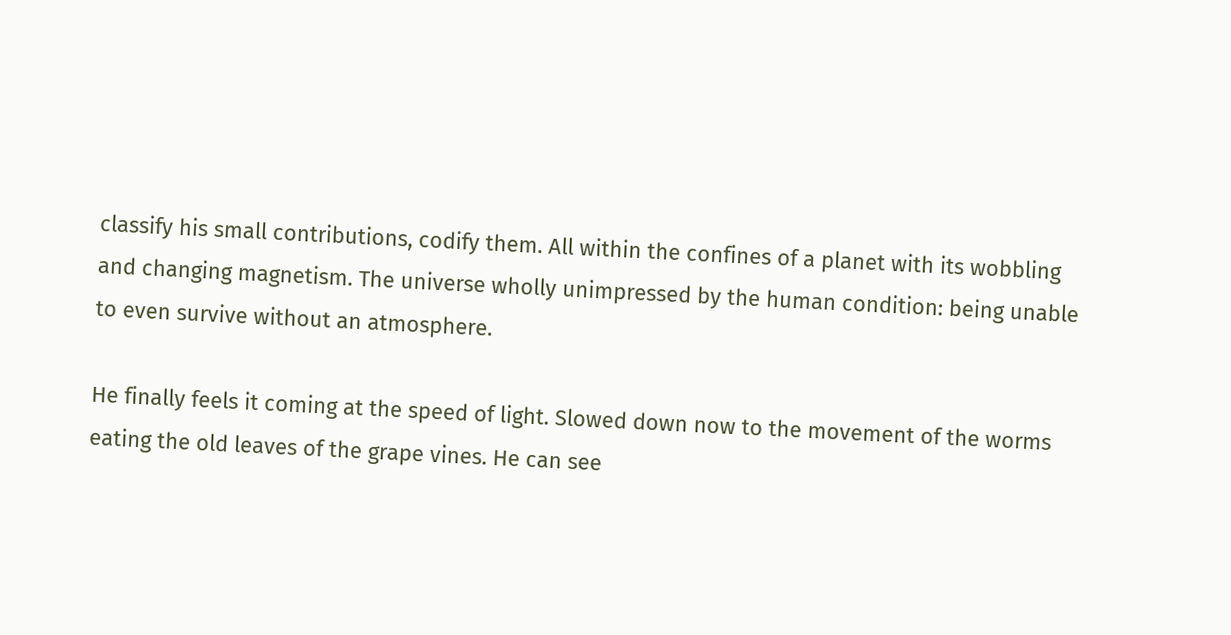classify his small contributions, codify them. All within the confines of a planet with its wobbling and changing magnetism. The universe wholly unimpressed by the human condition: being unable to even survive without an atmosphere.

He finally feels it coming at the speed of light. Slowed down now to the movement of the worms eating the old leaves of the grape vines. He can see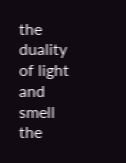the duality of light and smell the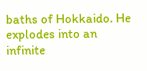baths of Hokkaido. He explodes into an infinite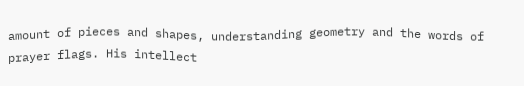amount of pieces and shapes, understanding geometry and the words of prayer flags. His intellect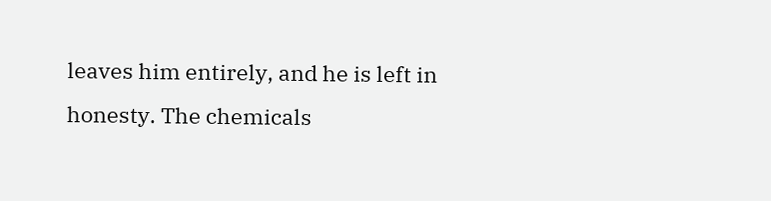leaves him entirely, and he is left in honesty. The chemicals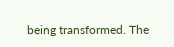being transformed. The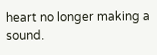heart no longer making a sound.